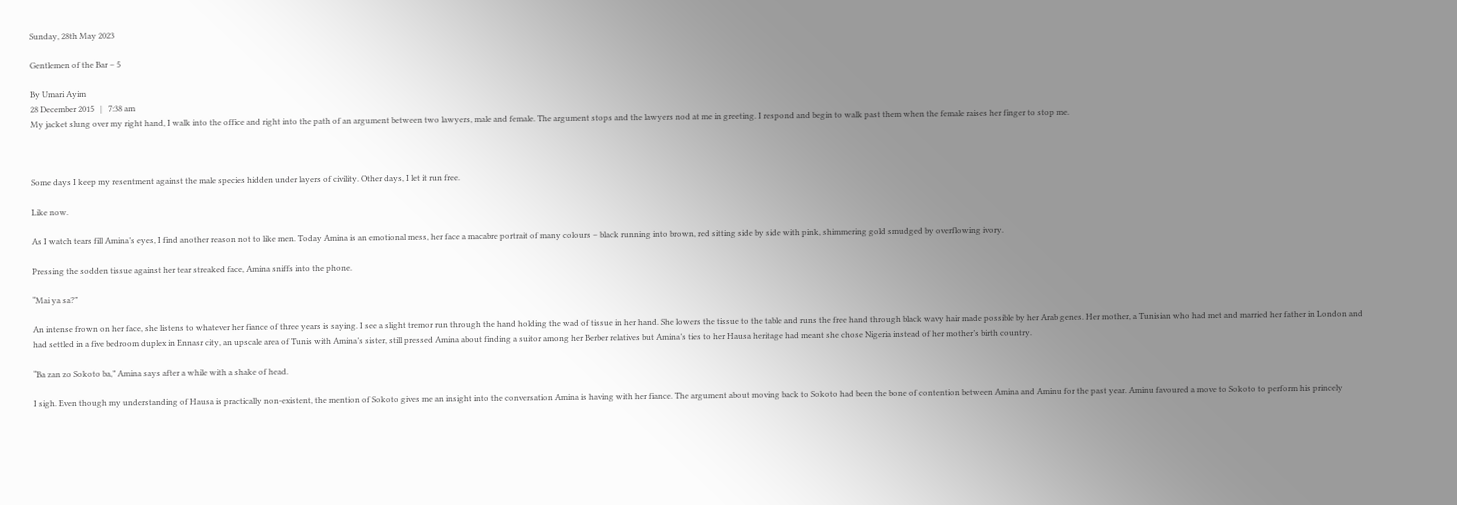Sunday, 28th May 2023

Gentlemen of the Bar – 5

By Umari Ayim
28 December 2015   |   7:38 am
My jacket slung over my right hand, I walk into the office and right into the path of an argument between two lawyers, male and female. The argument stops and the lawyers nod at me in greeting. I respond and begin to walk past them when the female raises her finger to stop me.



Some days I keep my resentment against the male species hidden under layers of civility. Other days, I let it run free.

Like now.

As I watch tears fill Amina’s eyes, I find another reason not to like men. Today Amina is an emotional mess, her face a macabre portrait of many colours – black running into brown, red sitting side by side with pink, shimmering gold smudged by overflowing ivory.

Pressing the sodden tissue against her tear streaked face, Amina sniffs into the phone.

“Mai ya sa?”

An intense frown on her face, she listens to whatever her fiance of three years is saying. I see a slight tremor run through the hand holding the wad of tissue in her hand. She lowers the tissue to the table and runs the free hand through black wavy hair made possible by her Arab genes. Her mother, a Tunisian who had met and married her father in London and had settled in a five bedroom duplex in Ennasr city, an upscale area of Tunis with Amina’s sister, still pressed Amina about finding a suitor among her Berber relatives but Amina’s ties to her Hausa heritage had meant she chose Nigeria instead of her mother’s birth country.

“Ba zan zo Sokoto ba,” Amina says after a while with a shake of head.

I sigh. Even though my understanding of Hausa is practically non-existent, the mention of Sokoto gives me an insight into the conversation Amina is having with her fiance. The argument about moving back to Sokoto had been the bone of contention between Amina and Aminu for the past year. Aminu favoured a move to Sokoto to perform his princely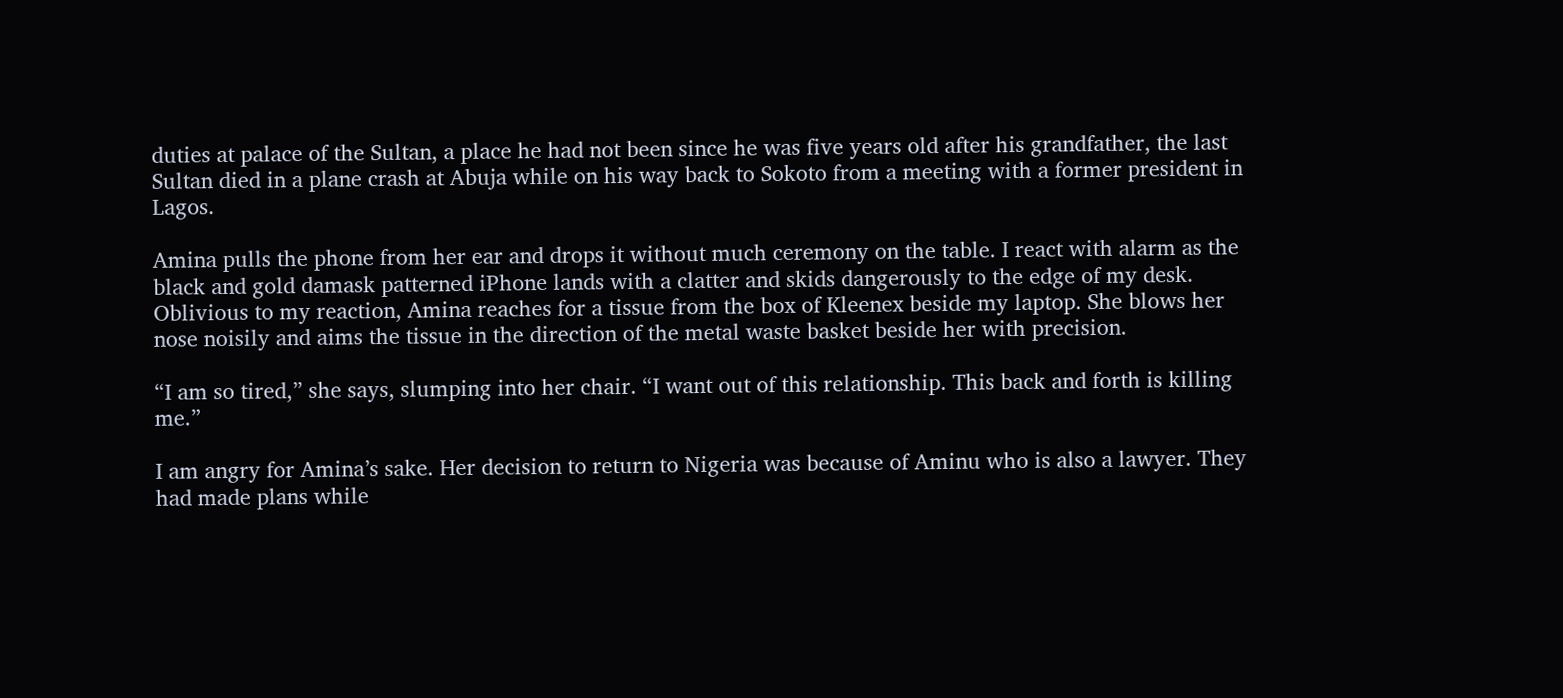duties at palace of the Sultan, a place he had not been since he was five years old after his grandfather, the last Sultan died in a plane crash at Abuja while on his way back to Sokoto from a meeting with a former president in Lagos.

Amina pulls the phone from her ear and drops it without much ceremony on the table. I react with alarm as the black and gold damask patterned iPhone lands with a clatter and skids dangerously to the edge of my desk. Oblivious to my reaction, Amina reaches for a tissue from the box of Kleenex beside my laptop. She blows her nose noisily and aims the tissue in the direction of the metal waste basket beside her with precision.

“I am so tired,” she says, slumping into her chair. “I want out of this relationship. This back and forth is killing me.”

I am angry for Amina’s sake. Her decision to return to Nigeria was because of Aminu who is also a lawyer. They had made plans while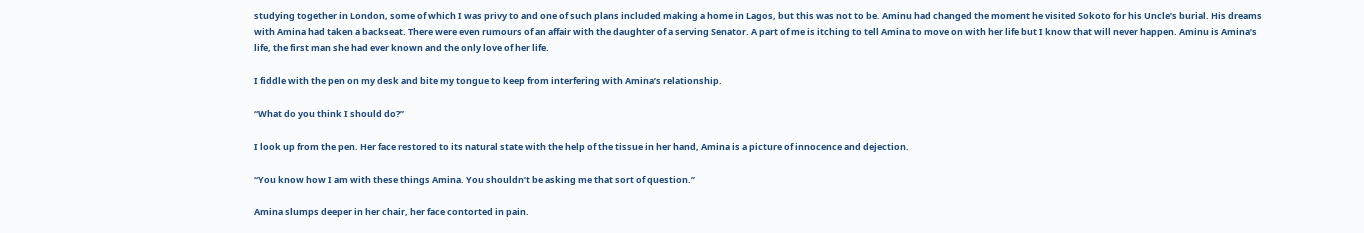studying together in London, some of which I was privy to and one of such plans included making a home in Lagos, but this was not to be. Aminu had changed the moment he visited Sokoto for his Uncle’s burial. His dreams with Amina had taken a backseat. There were even rumours of an affair with the daughter of a serving Senator. A part of me is itching to tell Amina to move on with her life but I know that will never happen. Aminu is Amina’s life, the first man she had ever known and the only love of her life.

I fiddle with the pen on my desk and bite my tongue to keep from interfering with Amina’s relationship.

“What do you think I should do?”

I look up from the pen. Her face restored to its natural state with the help of the tissue in her hand, Amina is a picture of innocence and dejection.

“You know how I am with these things Amina. You shouldn’t be asking me that sort of question.”

Amina slumps deeper in her chair, her face contorted in pain.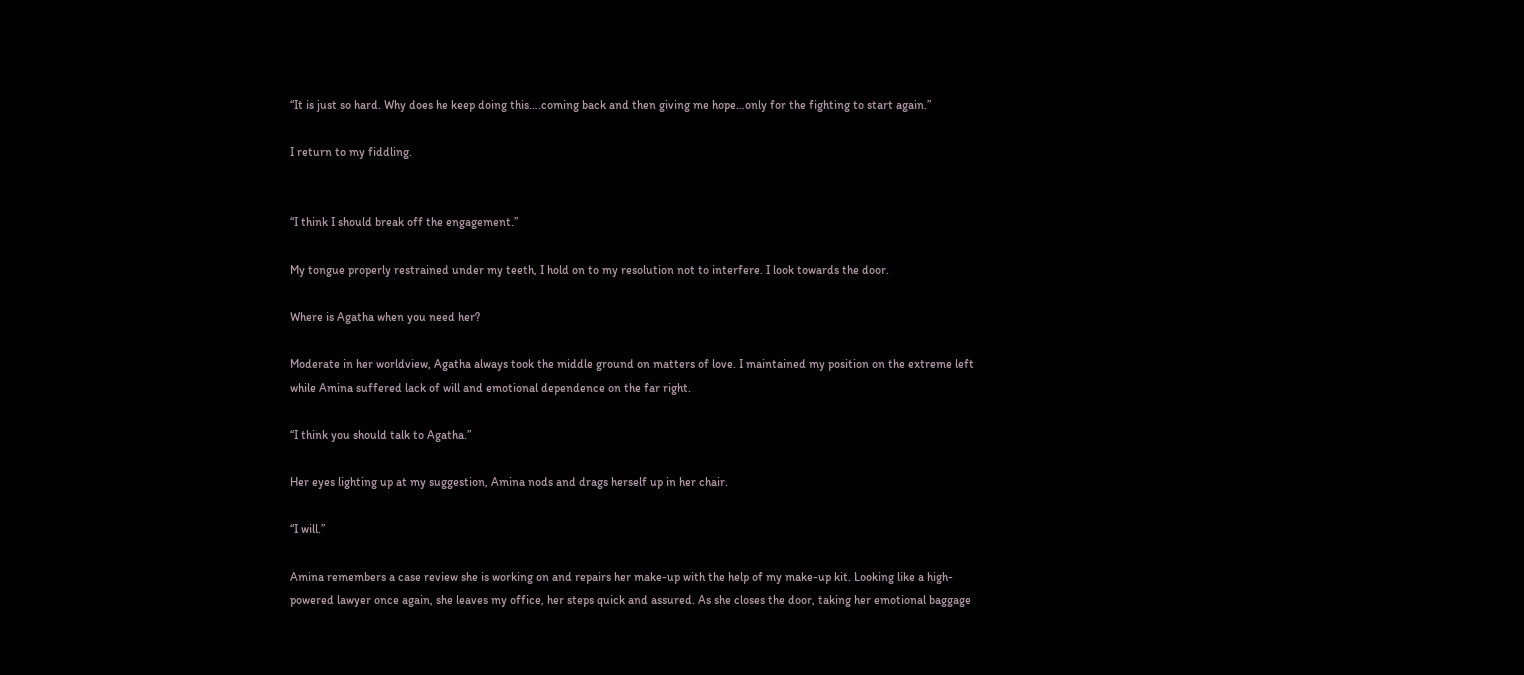“It is just so hard. Why does he keep doing this….coming back and then giving me hope…only for the fighting to start again.”

I return to my fiddling.


“I think I should break off the engagement.”

My tongue properly restrained under my teeth, I hold on to my resolution not to interfere. I look towards the door.

Where is Agatha when you need her?

Moderate in her worldview, Agatha always took the middle ground on matters of love. I maintained my position on the extreme left while Amina suffered lack of will and emotional dependence on the far right.

“I think you should talk to Agatha.”

Her eyes lighting up at my suggestion, Amina nods and drags herself up in her chair.

“I will.”

Amina remembers a case review she is working on and repairs her make-up with the help of my make-up kit. Looking like a high-powered lawyer once again, she leaves my office, her steps quick and assured. As she closes the door, taking her emotional baggage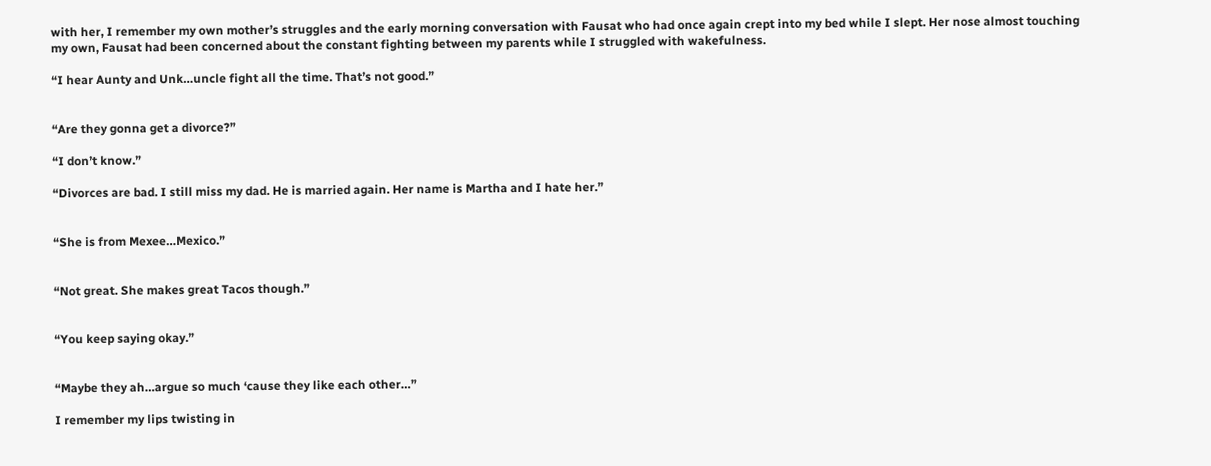with her, I remember my own mother’s struggles and the early morning conversation with Fausat who had once again crept into my bed while I slept. Her nose almost touching my own, Fausat had been concerned about the constant fighting between my parents while I struggled with wakefulness.

“I hear Aunty and Unk…uncle fight all the time. That’s not good.”


“Are they gonna get a divorce?”

“I don’t know.”

“Divorces are bad. I still miss my dad. He is married again. Her name is Martha and I hate her.”


“She is from Mexee…Mexico.”


“Not great. She makes great Tacos though.”


“You keep saying okay.”


“Maybe they ah…argue so much ‘cause they like each other…”

I remember my lips twisting in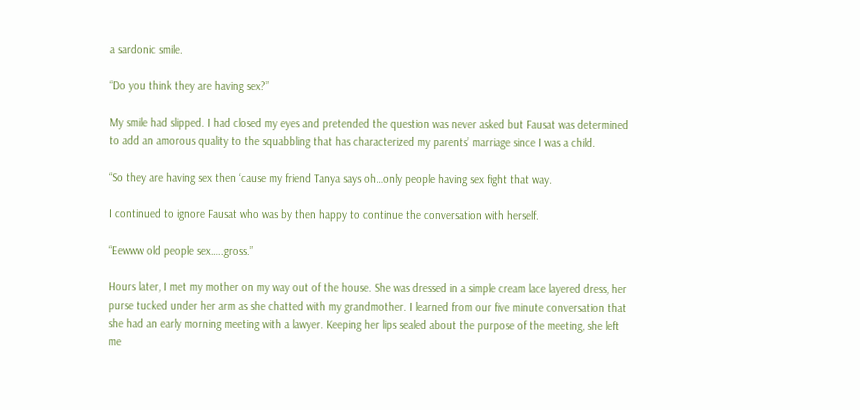a sardonic smile.

“Do you think they are having sex?”

My smile had slipped. I had closed my eyes and pretended the question was never asked but Fausat was determined to add an amorous quality to the squabbling that has characterized my parents’ marriage since I was a child.

“So they are having sex then ‘cause my friend Tanya says oh…only people having sex fight that way.

I continued to ignore Fausat who was by then happy to continue the conversation with herself.

“Eewww old people sex…..gross.”

Hours later, I met my mother on my way out of the house. She was dressed in a simple cream lace layered dress, her purse tucked under her arm as she chatted with my grandmother. I learned from our five minute conversation that she had an early morning meeting with a lawyer. Keeping her lips sealed about the purpose of the meeting, she left me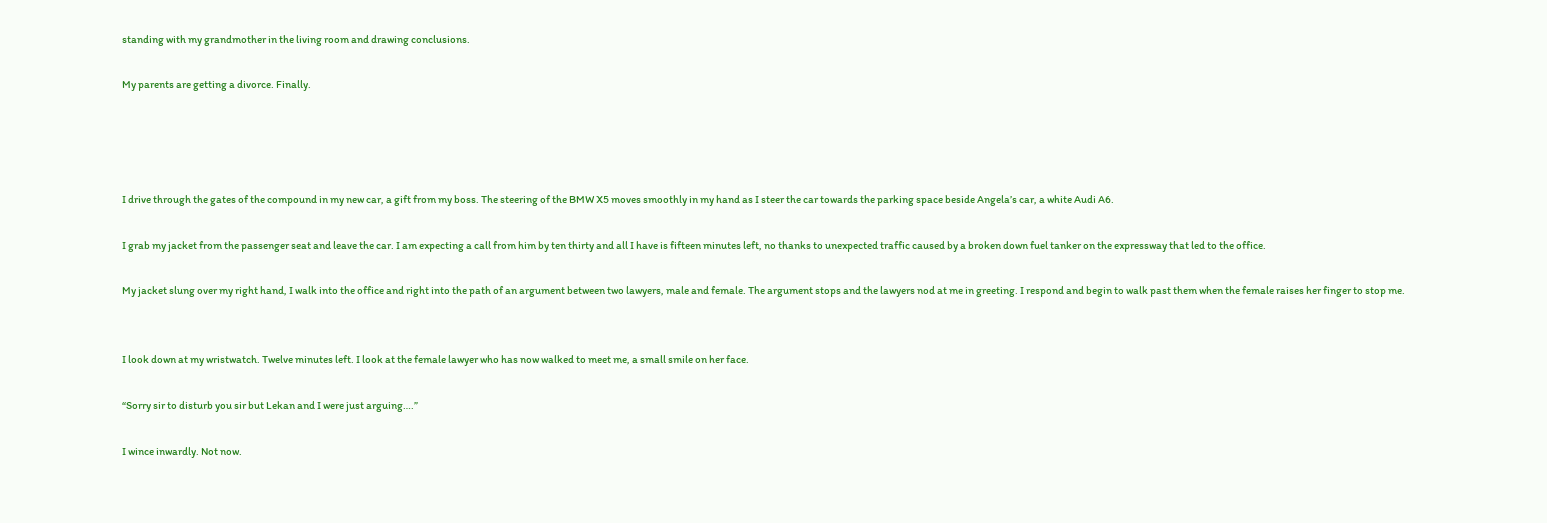standing with my grandmother in the living room and drawing conclusions.

My parents are getting a divorce. Finally.




I drive through the gates of the compound in my new car, a gift from my boss. The steering of the BMW X5 moves smoothly in my hand as I steer the car towards the parking space beside Angela’s car, a white Audi A6.

I grab my jacket from the passenger seat and leave the car. I am expecting a call from him by ten thirty and all I have is fifteen minutes left, no thanks to unexpected traffic caused by a broken down fuel tanker on the expressway that led to the office.

My jacket slung over my right hand, I walk into the office and right into the path of an argument between two lawyers, male and female. The argument stops and the lawyers nod at me in greeting. I respond and begin to walk past them when the female raises her finger to stop me.


I look down at my wristwatch. Twelve minutes left. I look at the female lawyer who has now walked to meet me, a small smile on her face.

“Sorry sir to disturb you sir but Lekan and I were just arguing….”

I wince inwardly. Not now.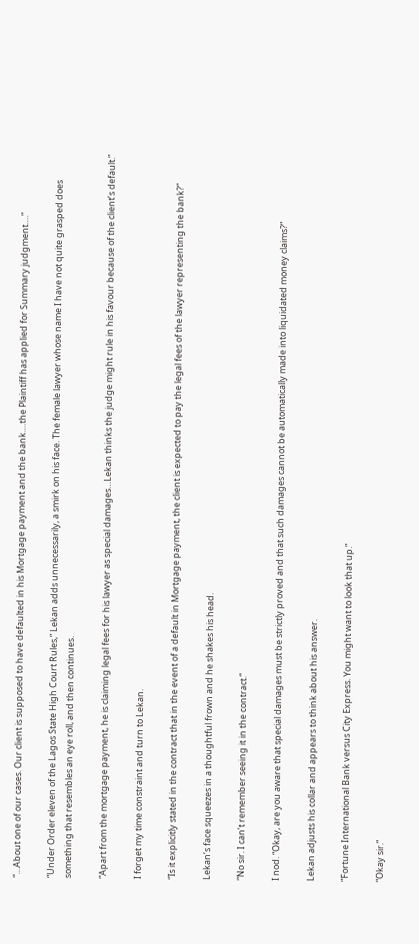“…About one of our cases. Our client is supposed to have defaulted in his Mortgage payment and the bank….the Plaintiff has applied for Summary judgment….”

“Under Order eleven of the Lagos State High Court Rules,” Lekan adds unnecessarily, a smirk on his face. The female lawyer whose name I have not quite grasped does something that resembles an eye roll, and then continues.

“Apart from the mortgage payment, he is claiming legal fees for his lawyer as special damages…Lekan thinks the judge might rule in his favour because of the client’s default.”

I forget my time constraint and turn to Lekan.

“Is it explicitly stated in the contract that in the event of a default in Mortgage payment, the client is expected to pay the legal fees of the lawyer representing the bank?”

Lekan’s face squeezes in a thoughtful frown and he shakes his head.

“No sir. I can’t remember seeing it in the contract.”

I nod. “Okay, are you aware that special damages must be strictly proved and that such damages cannot be automatically made into liquidated money claims?”

Lekan adjusts his collar and appears to think about his answer.

“Fortune International Bank versus City Express. You might want to look that up.”

“Okay sir.”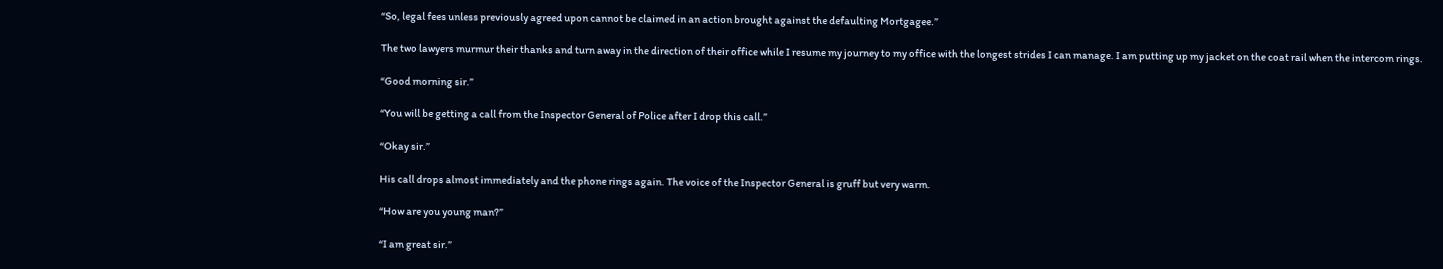“So, legal fees unless previously agreed upon cannot be claimed in an action brought against the defaulting Mortgagee.”

The two lawyers murmur their thanks and turn away in the direction of their office while I resume my journey to my office with the longest strides I can manage. I am putting up my jacket on the coat rail when the intercom rings.

“Good morning sir.”

“You will be getting a call from the Inspector General of Police after I drop this call.”

“Okay sir.”

His call drops almost immediately and the phone rings again. The voice of the Inspector General is gruff but very warm.

“How are you young man?”

“I am great sir.”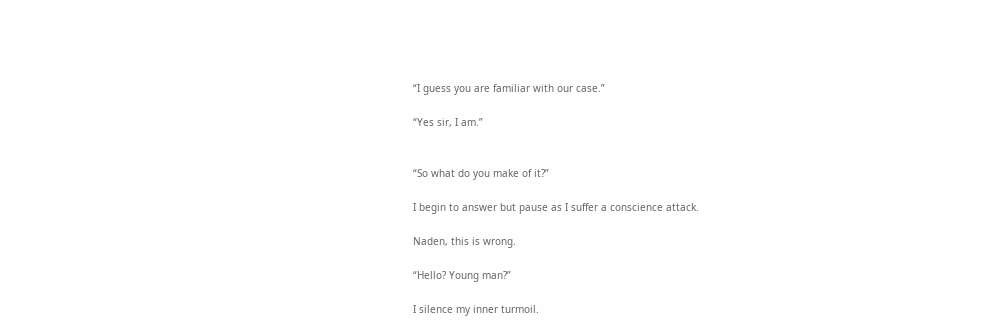“I guess you are familiar with our case.”

“Yes sir, I am.”


“So what do you make of it?”

I begin to answer but pause as I suffer a conscience attack.

Naden, this is wrong.

“Hello? Young man?”

I silence my inner turmoil.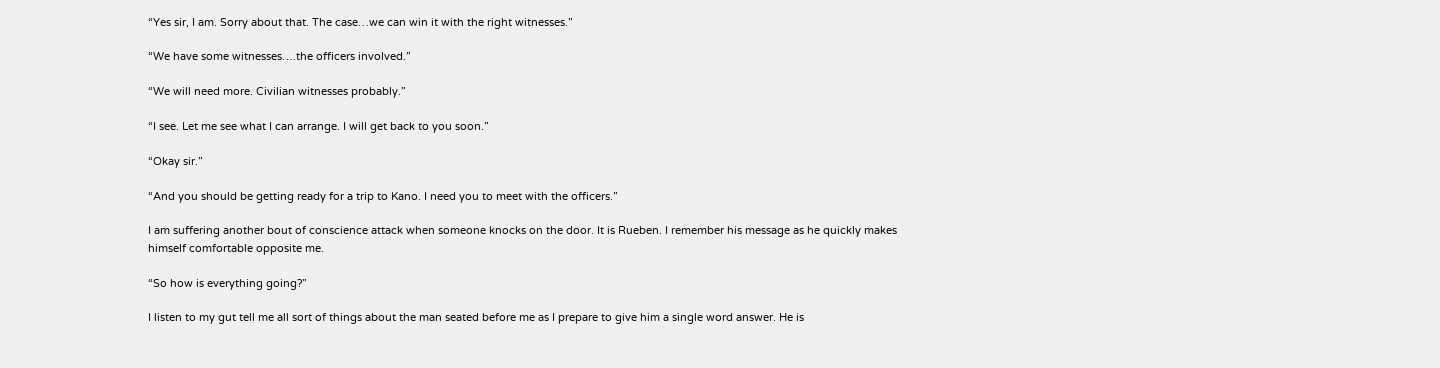“Yes sir, I am. Sorry about that. The case…we can win it with the right witnesses.”

“We have some witnesses….the officers involved.”

“We will need more. Civilian witnesses probably.”

“I see. Let me see what I can arrange. I will get back to you soon.”

“Okay sir.”

“And you should be getting ready for a trip to Kano. I need you to meet with the officers.”

I am suffering another bout of conscience attack when someone knocks on the door. It is Rueben. I remember his message as he quickly makes himself comfortable opposite me.

“So how is everything going?”

I listen to my gut tell me all sort of things about the man seated before me as I prepare to give him a single word answer. He is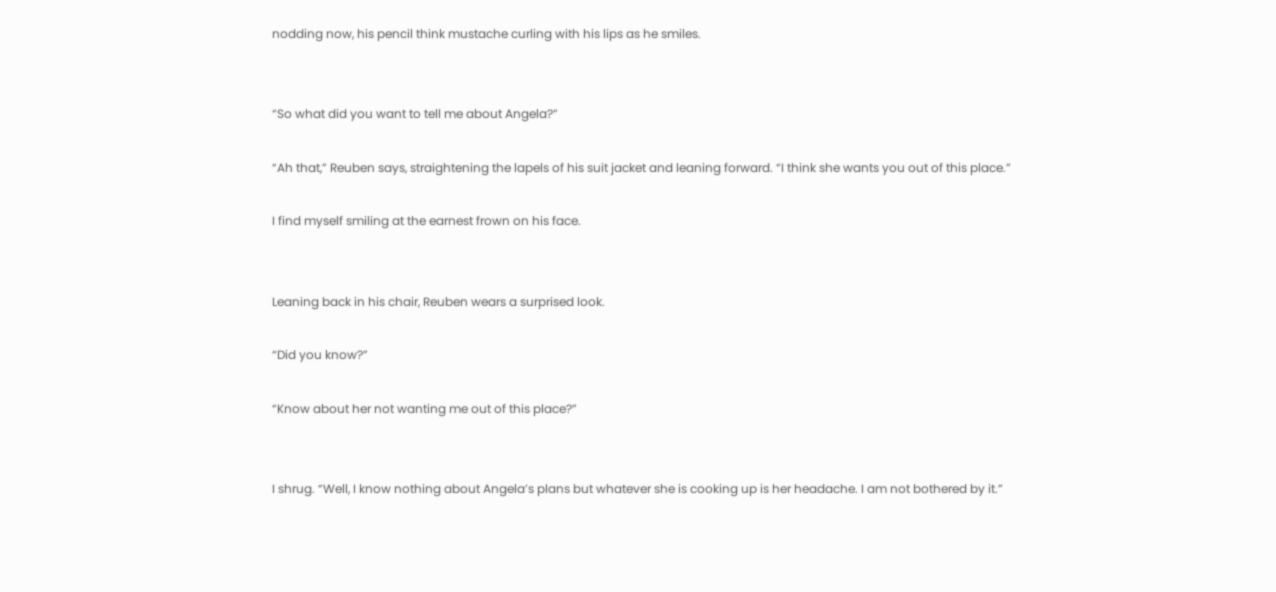nodding now, his pencil think mustache curling with his lips as he smiles.


“So what did you want to tell me about Angela?”

“Ah that,” Reuben says, straightening the lapels of his suit jacket and leaning forward. “I think she wants you out of this place.”

I find myself smiling at the earnest frown on his face.


Leaning back in his chair, Reuben wears a surprised look.

“Did you know?”

“Know about her not wanting me out of this place?”


I shrug. “Well, I know nothing about Angela’s plans but whatever she is cooking up is her headache. I am not bothered by it.”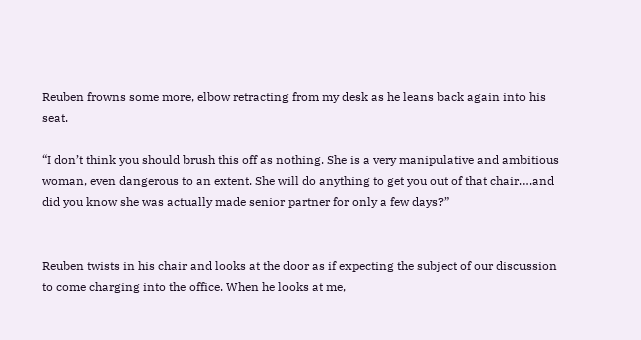Reuben frowns some more, elbow retracting from my desk as he leans back again into his seat.

“I don’t think you should brush this off as nothing. She is a very manipulative and ambitious woman, even dangerous to an extent. She will do anything to get you out of that chair….and did you know she was actually made senior partner for only a few days?”


Reuben twists in his chair and looks at the door as if expecting the subject of our discussion to come charging into the office. When he looks at me,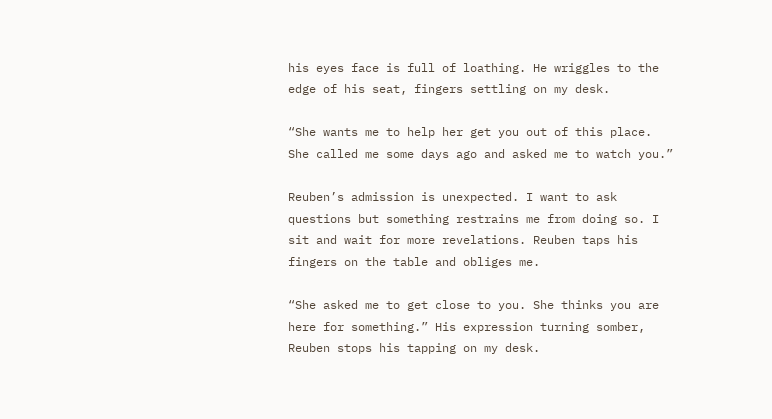his eyes face is full of loathing. He wriggles to the edge of his seat, fingers settling on my desk.

“She wants me to help her get you out of this place. She called me some days ago and asked me to watch you.”

Reuben’s admission is unexpected. I want to ask questions but something restrains me from doing so. I sit and wait for more revelations. Reuben taps his fingers on the table and obliges me.

“She asked me to get close to you. She thinks you are here for something.” His expression turning somber, Reuben stops his tapping on my desk.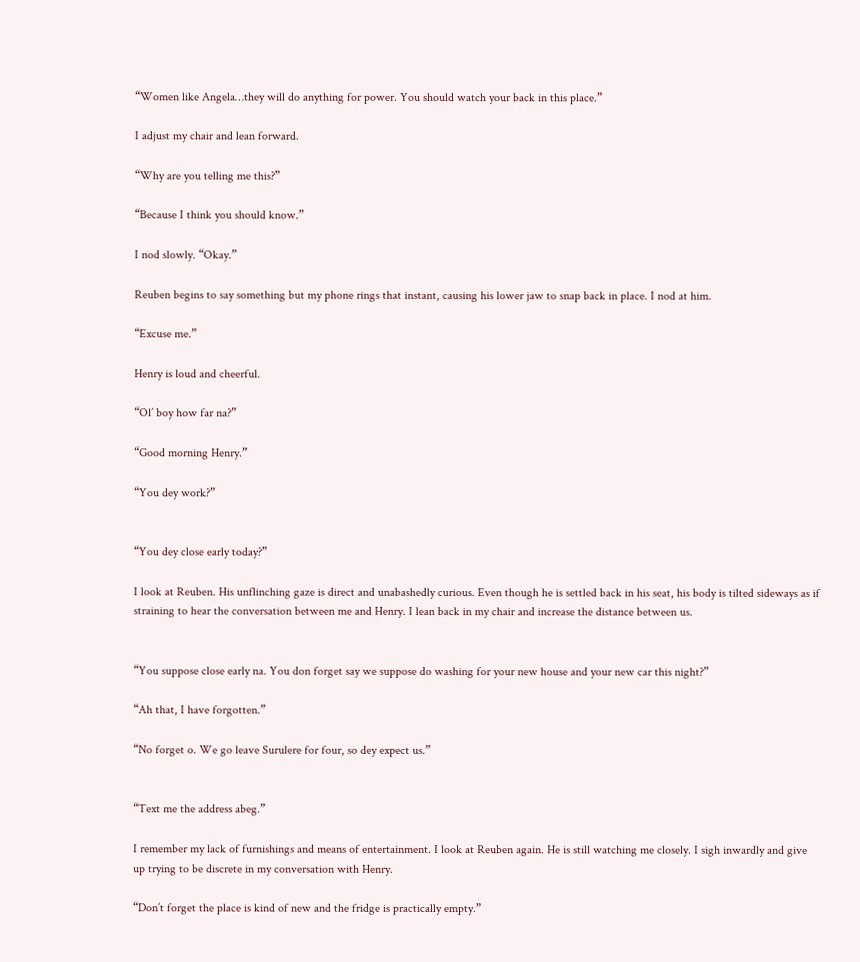“Women like Angela…they will do anything for power. You should watch your back in this place.”

I adjust my chair and lean forward.

“Why are you telling me this?”

“Because I think you should know.”

I nod slowly. “Okay.”

Reuben begins to say something but my phone rings that instant, causing his lower jaw to snap back in place. I nod at him.

“Excuse me.”

Henry is loud and cheerful.

“Ol’ boy how far na?”

“Good morning Henry.”

“You dey work?”


“You dey close early today?”

I look at Reuben. His unflinching gaze is direct and unabashedly curious. Even though he is settled back in his seat, his body is tilted sideways as if straining to hear the conversation between me and Henry. I lean back in my chair and increase the distance between us.


“You suppose close early na. You don forget say we suppose do washing for your new house and your new car this night?”

“Ah that, I have forgotten.”

“No forget o. We go leave Surulere for four, so dey expect us.”


“Text me the address abeg.”

I remember my lack of furnishings and means of entertainment. I look at Reuben again. He is still watching me closely. I sigh inwardly and give up trying to be discrete in my conversation with Henry.

“Don’t forget the place is kind of new and the fridge is practically empty.”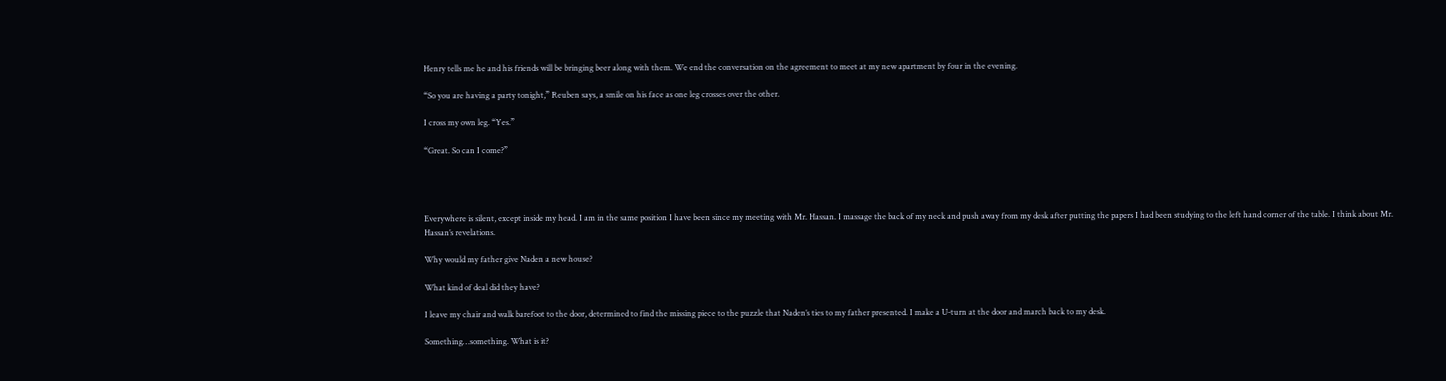Henry tells me he and his friends will be bringing beer along with them. We end the conversation on the agreement to meet at my new apartment by four in the evening.

“So you are having a party tonight,” Reuben says, a smile on his face as one leg crosses over the other.

I cross my own leg. “Yes.”

“Great. So can I come?”




Everywhere is silent, except inside my head. I am in the same position I have been since my meeting with Mr. Hassan. I massage the back of my neck and push away from my desk after putting the papers I had been studying to the left hand corner of the table. I think about Mr. Hassan’s revelations.

Why would my father give Naden a new house?

What kind of deal did they have?

I leave my chair and walk barefoot to the door, determined to find the missing piece to the puzzle that Naden’s ties to my father presented. I make a U-turn at the door and march back to my desk.

Something…something. What is it?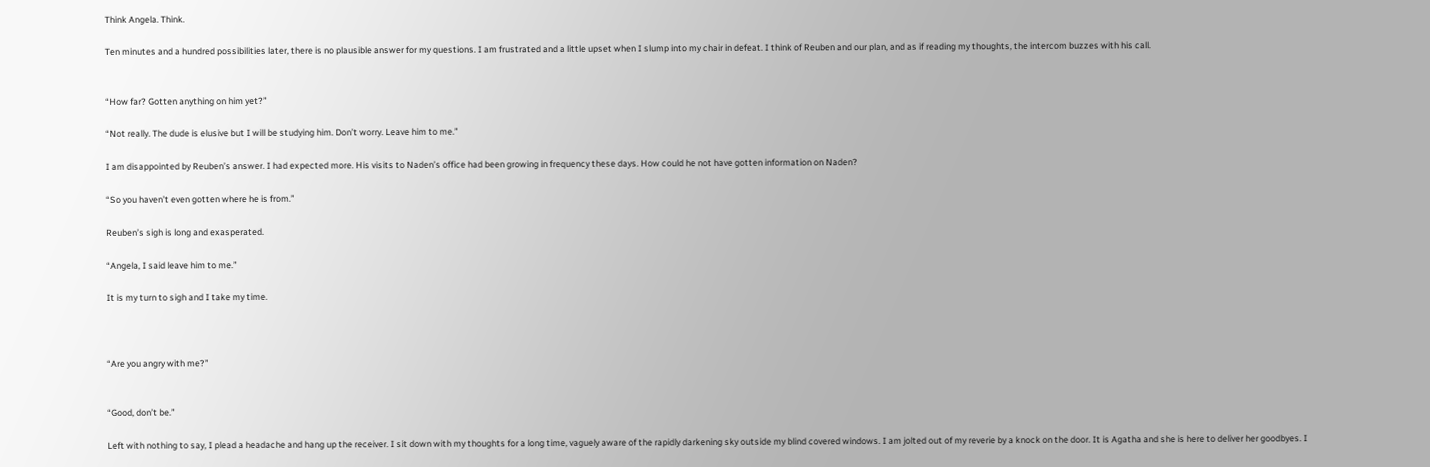Think Angela. Think.

Ten minutes and a hundred possibilities later, there is no plausible answer for my questions. I am frustrated and a little upset when I slump into my chair in defeat. I think of Reuben and our plan, and as if reading my thoughts, the intercom buzzes with his call.


“How far? Gotten anything on him yet?”

“Not really. The dude is elusive but I will be studying him. Don’t worry. Leave him to me.”

I am disappointed by Reuben’s answer. I had expected more. His visits to Naden’s office had been growing in frequency these days. How could he not have gotten information on Naden?

“So you haven’t even gotten where he is from.”

Reuben’s sigh is long and exasperated.

“Angela, I said leave him to me.”

It is my turn to sigh and I take my time.



“Are you angry with me?”


“Good, don’t be.”

Left with nothing to say, I plead a headache and hang up the receiver. I sit down with my thoughts for a long time, vaguely aware of the rapidly darkening sky outside my blind covered windows. I am jolted out of my reverie by a knock on the door. It is Agatha and she is here to deliver her goodbyes. I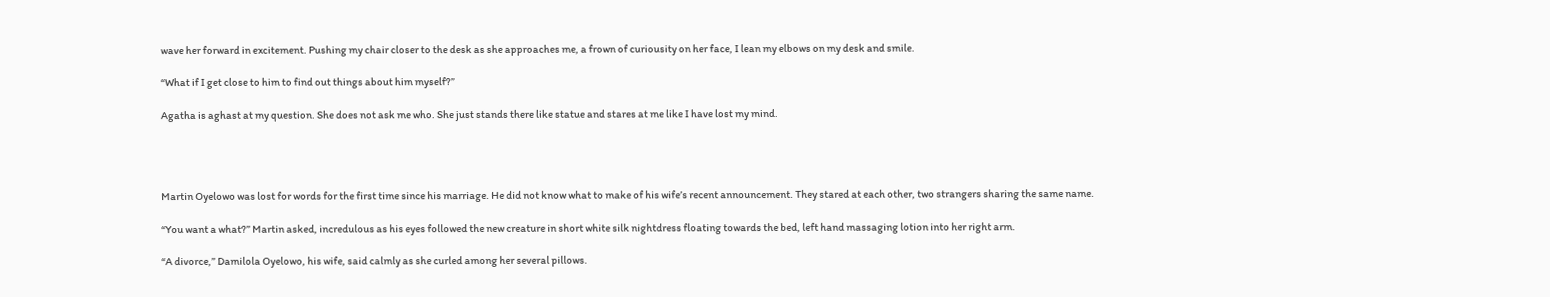wave her forward in excitement. Pushing my chair closer to the desk as she approaches me, a frown of curiousity on her face, I lean my elbows on my desk and smile.

“What if I get close to him to find out things about him myself?”

Agatha is aghast at my question. She does not ask me who. She just stands there like statue and stares at me like I have lost my mind.




Martin Oyelowo was lost for words for the first time since his marriage. He did not know what to make of his wife’s recent announcement. They stared at each other, two strangers sharing the same name.

“You want a what?” Martin asked, incredulous as his eyes followed the new creature in short white silk nightdress floating towards the bed, left hand massaging lotion into her right arm.

“A divorce,” Damilola Oyelowo, his wife, said calmly as she curled among her several pillows.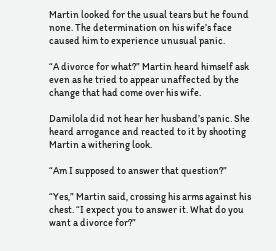Martin looked for the usual tears but he found none. The determination on his wife’s face caused him to experience unusual panic.

“A divorce for what?” Martin heard himself ask even as he tried to appear unaffected by the change that had come over his wife.

Damilola did not hear her husband’s panic. She heard arrogance and reacted to it by shooting Martin a withering look.

“Am I supposed to answer that question?”

“Yes,” Martin said, crossing his arms against his chest. “I expect you to answer it. What do you want a divorce for?”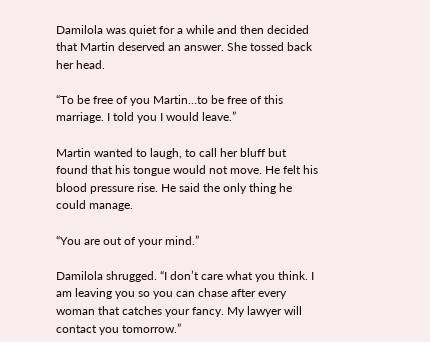Damilola was quiet for a while and then decided that Martin deserved an answer. She tossed back her head.

“To be free of you Martin…to be free of this marriage. I told you I would leave.”

Martin wanted to laugh, to call her bluff but found that his tongue would not move. He felt his blood pressure rise. He said the only thing he could manage.

“You are out of your mind.”

Damilola shrugged. “I don’t care what you think. I am leaving you so you can chase after every woman that catches your fancy. My lawyer will contact you tomorrow.”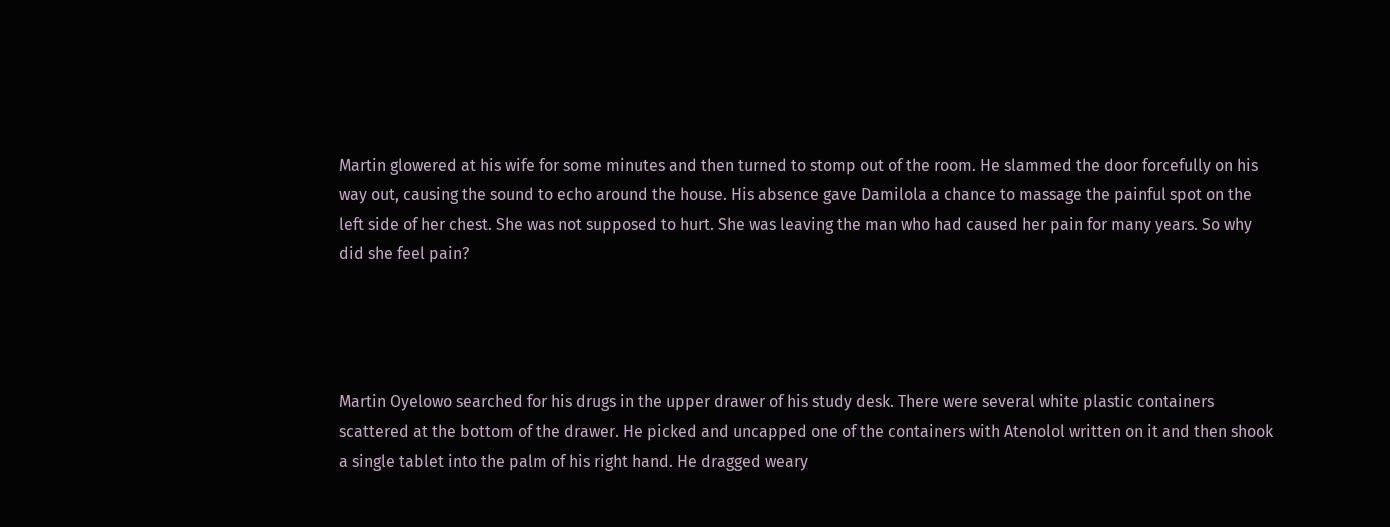Martin glowered at his wife for some minutes and then turned to stomp out of the room. He slammed the door forcefully on his way out, causing the sound to echo around the house. His absence gave Damilola a chance to massage the painful spot on the left side of her chest. She was not supposed to hurt. She was leaving the man who had caused her pain for many years. So why did she feel pain?




Martin Oyelowo searched for his drugs in the upper drawer of his study desk. There were several white plastic containers scattered at the bottom of the drawer. He picked and uncapped one of the containers with Atenolol written on it and then shook a single tablet into the palm of his right hand. He dragged weary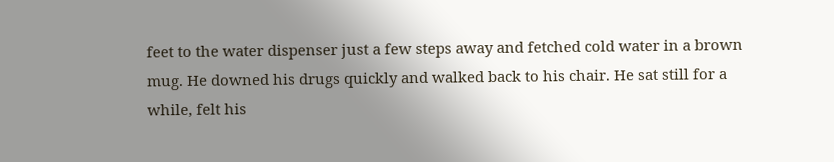feet to the water dispenser just a few steps away and fetched cold water in a brown mug. He downed his drugs quickly and walked back to his chair. He sat still for a while, felt his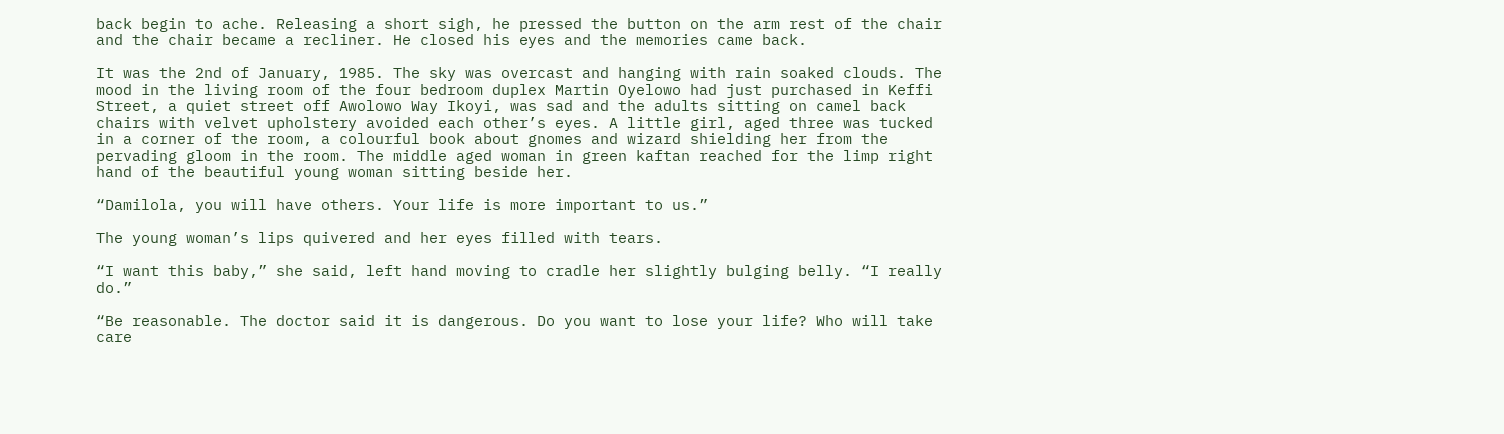back begin to ache. Releasing a short sigh, he pressed the button on the arm rest of the chair and the chair became a recliner. He closed his eyes and the memories came back.

It was the 2nd of January, 1985. The sky was overcast and hanging with rain soaked clouds. The mood in the living room of the four bedroom duplex Martin Oyelowo had just purchased in Keffi Street, a quiet street off Awolowo Way Ikoyi, was sad and the adults sitting on camel back chairs with velvet upholstery avoided each other’s eyes. A little girl, aged three was tucked in a corner of the room, a colourful book about gnomes and wizard shielding her from the pervading gloom in the room. The middle aged woman in green kaftan reached for the limp right hand of the beautiful young woman sitting beside her.

“Damilola, you will have others. Your life is more important to us.”

The young woman’s lips quivered and her eyes filled with tears.

“I want this baby,” she said, left hand moving to cradle her slightly bulging belly. “I really do.”

“Be reasonable. The doctor said it is dangerous. Do you want to lose your life? Who will take care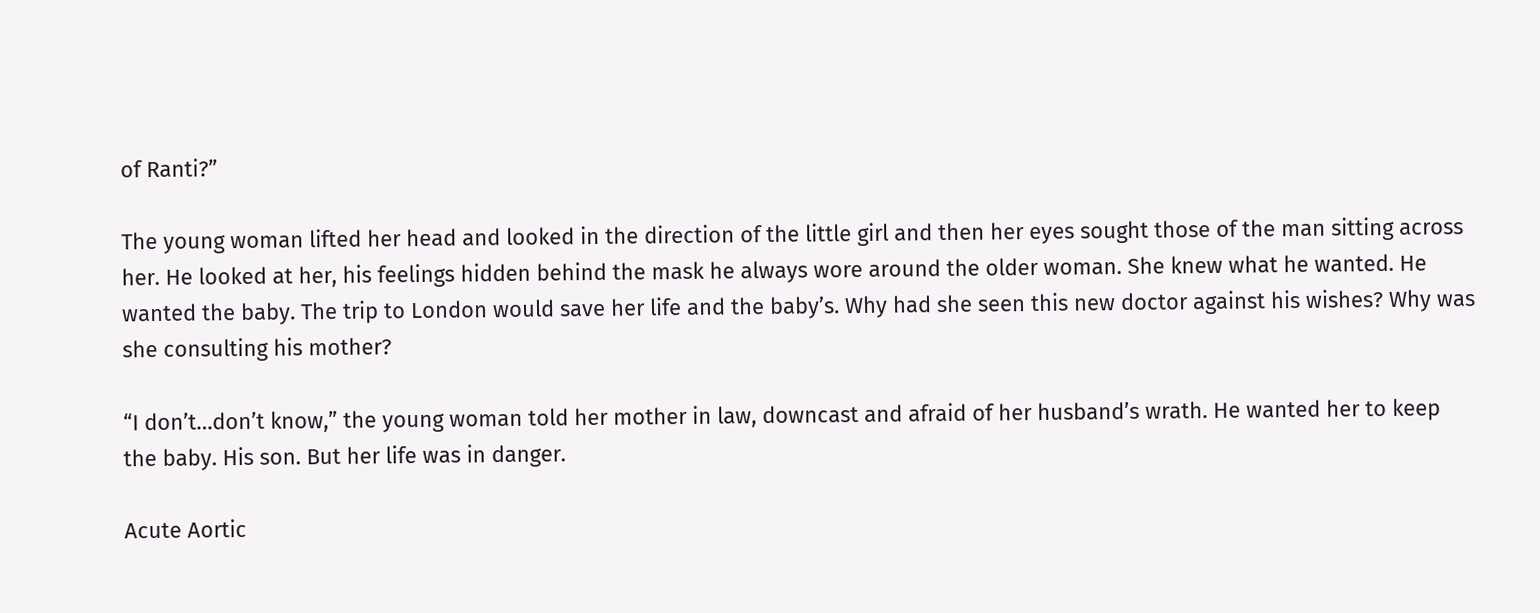of Ranti?”

The young woman lifted her head and looked in the direction of the little girl and then her eyes sought those of the man sitting across her. He looked at her, his feelings hidden behind the mask he always wore around the older woman. She knew what he wanted. He wanted the baby. The trip to London would save her life and the baby’s. Why had she seen this new doctor against his wishes? Why was she consulting his mother?

“I don’t…don’t know,” the young woman told her mother in law, downcast and afraid of her husband’s wrath. He wanted her to keep the baby. His son. But her life was in danger.

Acute Aortic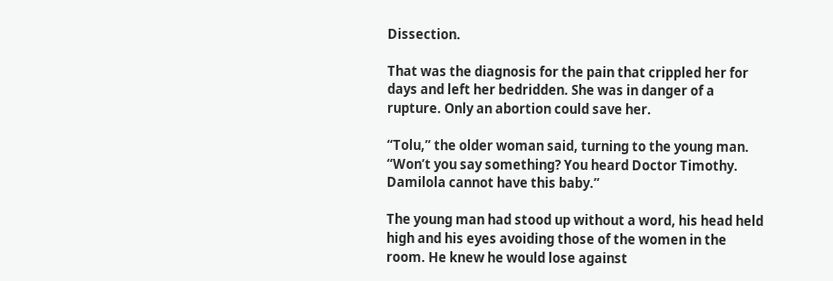Dissection.

That was the diagnosis for the pain that crippled her for days and left her bedridden. She was in danger of a rupture. Only an abortion could save her.

“Tolu,” the older woman said, turning to the young man. “Won’t you say something? You heard Doctor Timothy. Damilola cannot have this baby.”

The young man had stood up without a word, his head held high and his eyes avoiding those of the women in the room. He knew he would lose against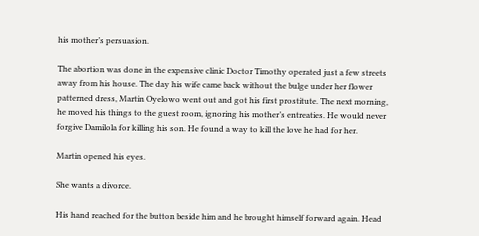his mother’s persuasion.

The abortion was done in the expensive clinic Doctor Timothy operated just a few streets away from his house. The day his wife came back without the bulge under her flower patterned dress, Martin Oyelowo went out and got his first prostitute. The next morning, he moved his things to the guest room, ignoring his mother’s entreaties. He would never forgive Damilola for killing his son. He found a way to kill the love he had for her.

Martin opened his eyes.

She wants a divorce.

His hand reached for the button beside him and he brought himself forward again. Head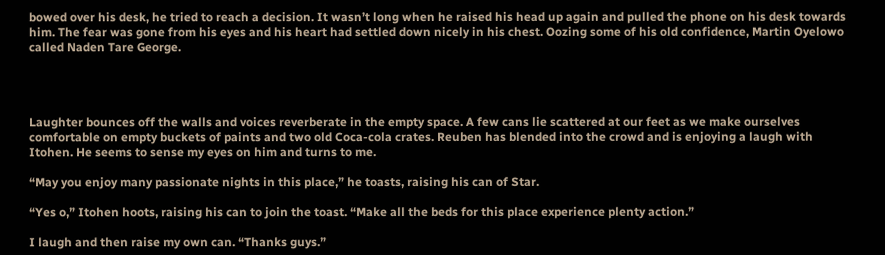bowed over his desk, he tried to reach a decision. It wasn’t long when he raised his head up again and pulled the phone on his desk towards him. The fear was gone from his eyes and his heart had settled down nicely in his chest. Oozing some of his old confidence, Martin Oyelowo called Naden Tare George.




Laughter bounces off the walls and voices reverberate in the empty space. A few cans lie scattered at our feet as we make ourselves comfortable on empty buckets of paints and two old Coca-cola crates. Reuben has blended into the crowd and is enjoying a laugh with Itohen. He seems to sense my eyes on him and turns to me.

“May you enjoy many passionate nights in this place,” he toasts, raising his can of Star.

“Yes o,” Itohen hoots, raising his can to join the toast. “Make all the beds for this place experience plenty action.”

I laugh and then raise my own can. “Thanks guys.”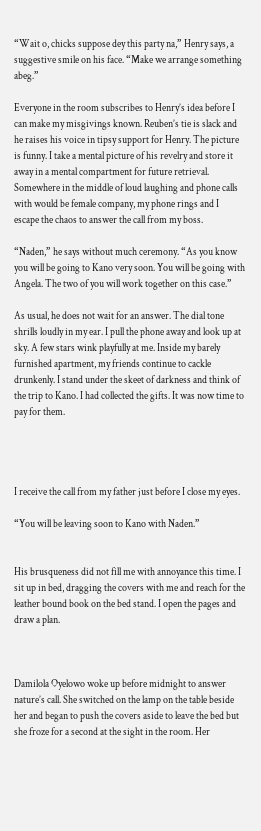“Wait o, chicks suppose dey this party na,” Henry says, a suggestive smile on his face. “Make we arrange something abeg.”

Everyone in the room subscribes to Henry’s idea before I can make my misgivings known. Reuben’s tie is slack and he raises his voice in tipsy support for Henry. The picture is funny. I take a mental picture of his revelry and store it away in a mental compartment for future retrieval. Somewhere in the middle of loud laughing and phone calls with would be female company, my phone rings and I escape the chaos to answer the call from my boss.

“Naden,” he says without much ceremony. “As you know you will be going to Kano very soon. You will be going with Angela. The two of you will work together on this case.”

As usual, he does not wait for an answer. The dial tone shrills loudly in my ear. I pull the phone away and look up at sky. A few stars wink playfully at me. Inside my barely furnished apartment, my friends continue to cackle drunkenly. I stand under the skeet of darkness and think of the trip to Kano. I had collected the gifts. It was now time to pay for them.




I receive the call from my father just before I close my eyes.

“You will be leaving soon to Kano with Naden.”


His brusqueness did not fill me with annoyance this time. I sit up in bed, dragging the covers with me and reach for the leather bound book on the bed stand. I open the pages and draw a plan.



Damilola Oyelowo woke up before midnight to answer nature’s call. She switched on the lamp on the table beside her and began to push the covers aside to leave the bed but she froze for a second at the sight in the room. Her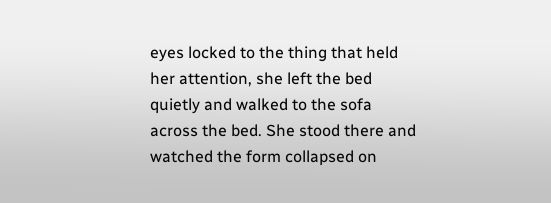eyes locked to the thing that held her attention, she left the bed quietly and walked to the sofa across the bed. She stood there and watched the form collapsed on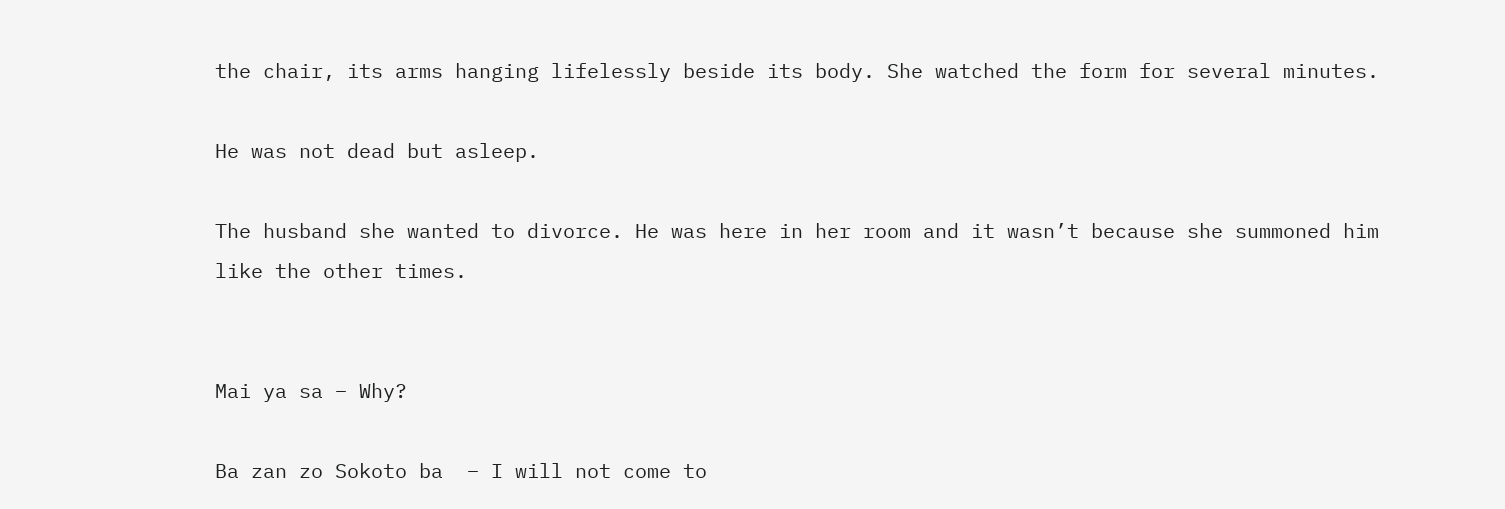the chair, its arms hanging lifelessly beside its body. She watched the form for several minutes.

He was not dead but asleep.

The husband she wanted to divorce. He was here in her room and it wasn’t because she summoned him like the other times.


Mai ya sa – Why?

Ba zan zo Sokoto ba  – I will not come to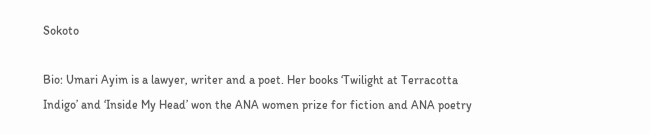Sokoto

Bio: Umari Ayim is a lawyer, writer and a poet. Her books ‘Twilight at Terracotta Indigo’ and ‘Inside My Head’ won the ANA women prize for fiction and ANA poetry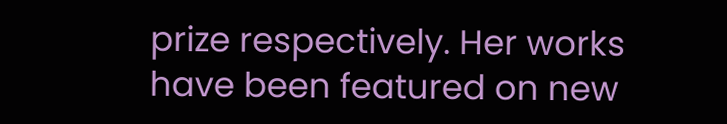prize respectively. Her works have been featured on new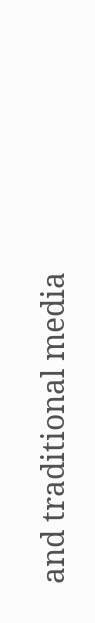and traditional media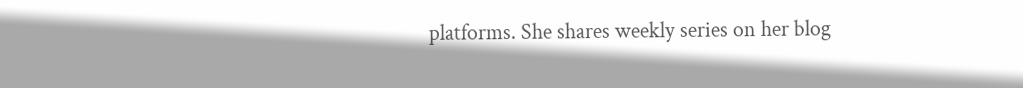platforms. She shares weekly series on her blog